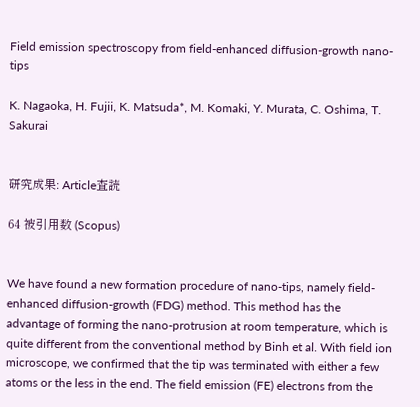Field emission spectroscopy from field-enhanced diffusion-growth nano-tips

K. Nagaoka, H. Fujii, K. Matsuda*, M. Komaki, Y. Murata, C. Oshima, T. Sakurai


研究成果: Article査読

64 被引用数 (Scopus)


We have found a new formation procedure of nano-tips, namely field-enhanced diffusion-growth (FDG) method. This method has the advantage of forming the nano-protrusion at room temperature, which is quite different from the conventional method by Binh et al. With field ion microscope, we confirmed that the tip was terminated with either a few atoms or the less in the end. The field emission (FE) electrons from the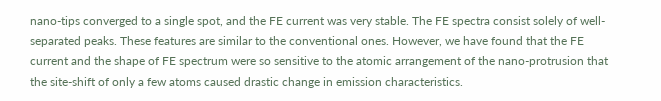nano-tips converged to a single spot, and the FE current was very stable. The FE spectra consist solely of well-separated peaks. These features are similar to the conventional ones. However, we have found that the FE current and the shape of FE spectrum were so sensitive to the atomic arrangement of the nano-protrusion that the site-shift of only a few atoms caused drastic change in emission characteristics.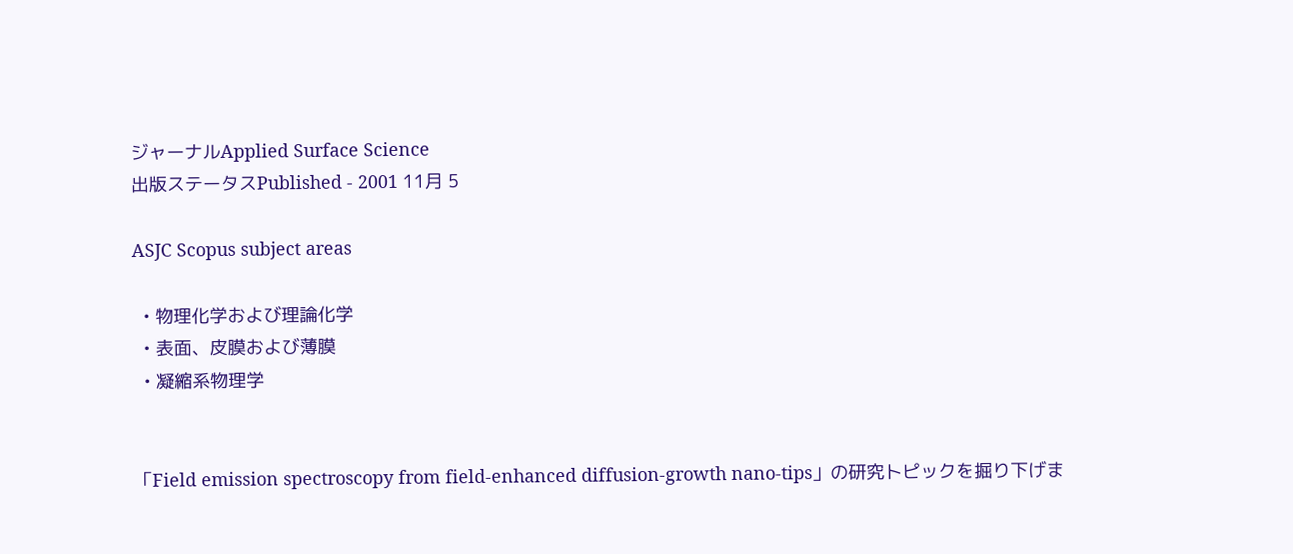ジャーナルApplied Surface Science
出版ステータスPublished - 2001 11月 5

ASJC Scopus subject areas

  • 物理化学および理論化学
  • 表面、皮膜および薄膜
  • 凝縮系物理学


「Field emission spectroscopy from field-enhanced diffusion-growth nano-tips」の研究トピックを掘り下げま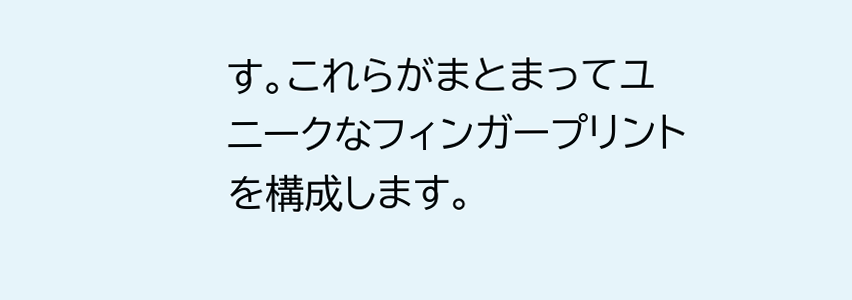す。これらがまとまってユニークなフィンガープリントを構成します。